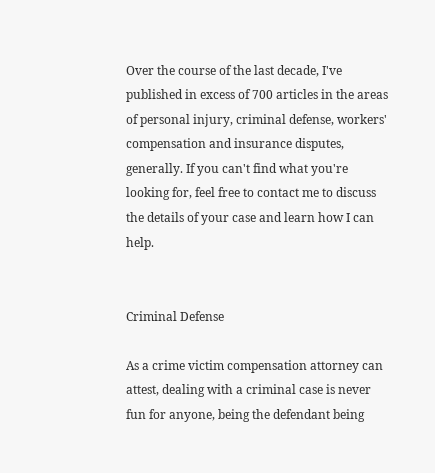Over the course of the last decade, I've published in excess of 700 articles in the areas of personal injury, criminal defense, workers' compensation and insurance disputes, generally. If you can't find what you're looking for, feel free to contact me to discuss the details of your case and learn how I can help.


Criminal Defense

As a crime victim compensation attorney can attest, dealing with a criminal case is never fun for anyone, being the defendant being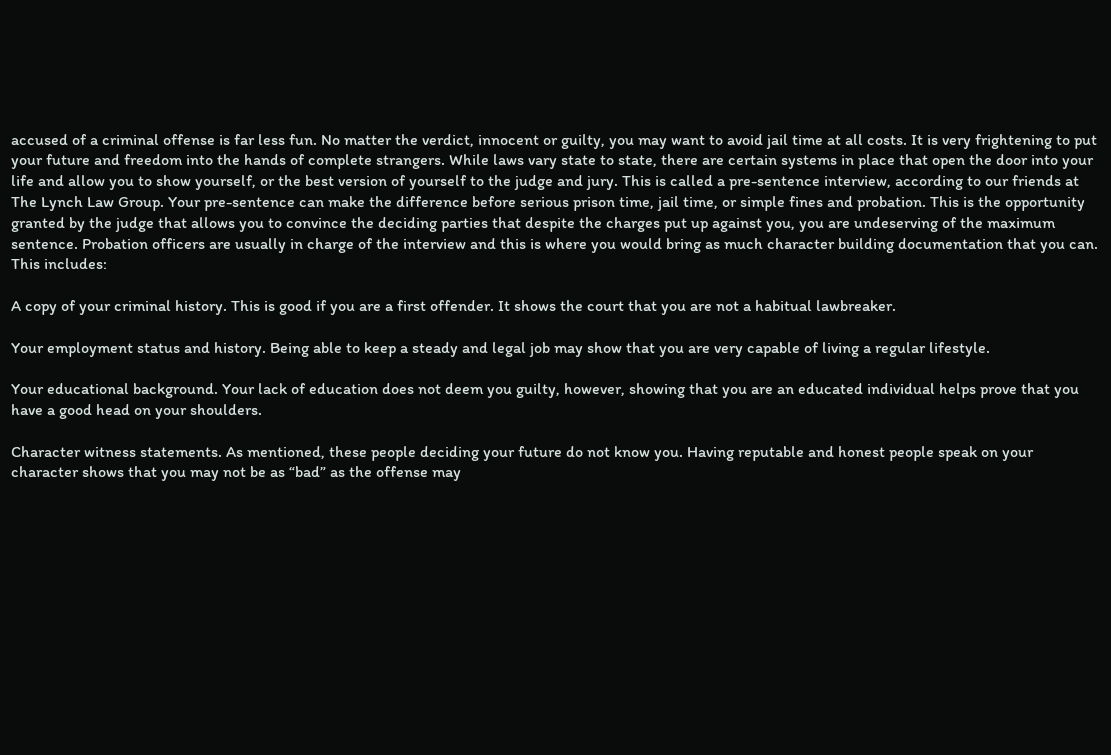accused of a criminal offense is far less fun. No matter the verdict, innocent or guilty, you may want to avoid jail time at all costs. It is very frightening to put your future and freedom into the hands of complete strangers. While laws vary state to state, there are certain systems in place that open the door into your life and allow you to show yourself, or the best version of yourself to the judge and jury. This is called a pre-sentence interview, according to our friends at The Lynch Law Group. Your pre-sentence can make the difference before serious prison time, jail time, or simple fines and probation. This is the opportunity granted by the judge that allows you to convince the deciding parties that despite the charges put up against you, you are undeserving of the maximum sentence. Probation officers are usually in charge of the interview and this is where you would bring as much character building documentation that you can. This includes:

A copy of your criminal history. This is good if you are a first offender. It shows the court that you are not a habitual lawbreaker.

Your employment status and history. Being able to keep a steady and legal job may show that you are very capable of living a regular lifestyle.

Your educational background. Your lack of education does not deem you guilty, however, showing that you are an educated individual helps prove that you have a good head on your shoulders.

Character witness statements. As mentioned, these people deciding your future do not know you. Having reputable and honest people speak on your character shows that you may not be as “bad” as the offense may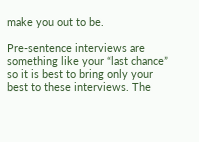make you out to be.

Pre-sentence interviews are something like your “last chance” so it is best to bring only your best to these interviews. The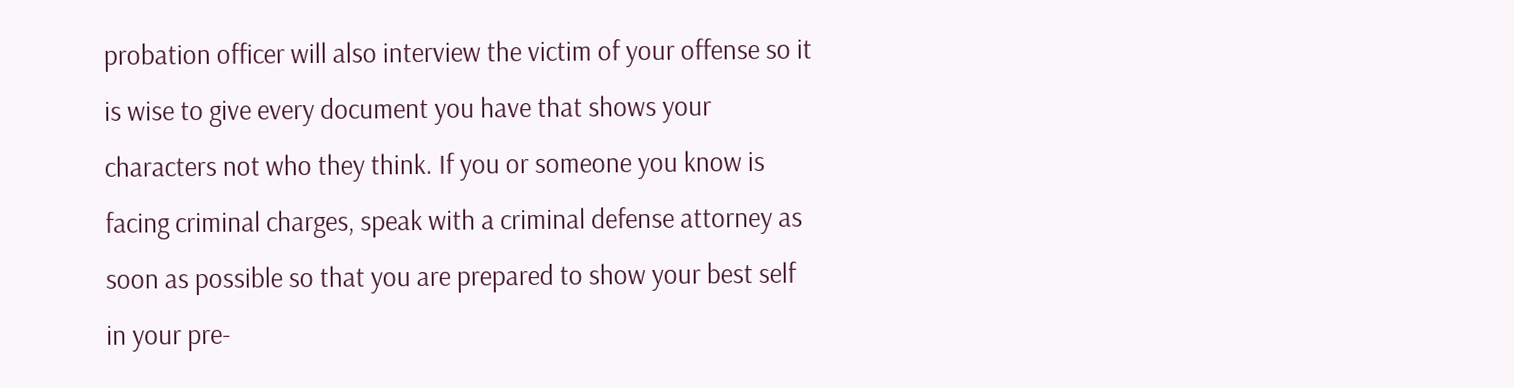probation officer will also interview the victim of your offense so it is wise to give every document you have that shows your characters not who they think. If you or someone you know is facing criminal charges, speak with a criminal defense attorney as soon as possible so that you are prepared to show your best self in your pre-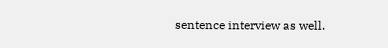sentence interview as well.